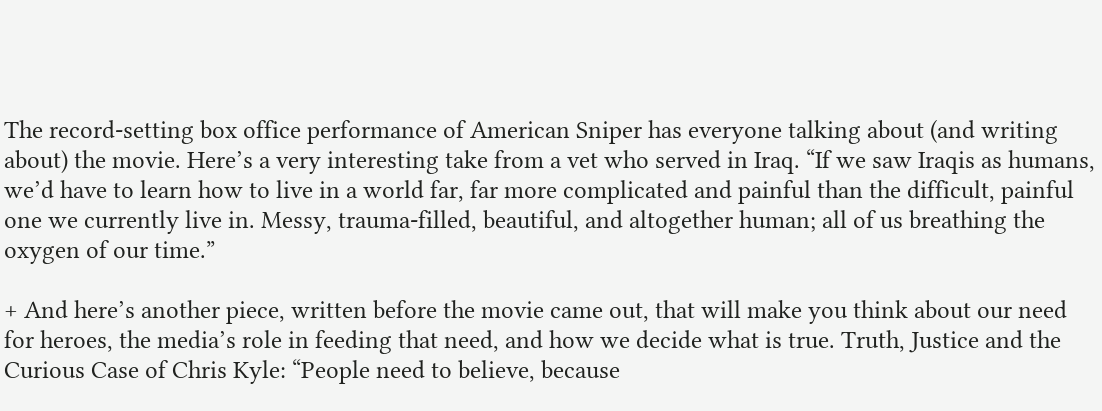The record-setting box office performance of American Sniper has everyone talking about (and writing about) the movie. Here’s a very interesting take from a vet who served in Iraq. “If we saw Iraqis as humans, we’d have to learn how to live in a world far, far more complicated and painful than the difficult, painful one we currently live in. Messy, trauma-filled, beautiful, and altogether human; all of us breathing the oxygen of our time.”

+ And here’s another piece, written before the movie came out, that will make you think about our need for heroes, the media’s role in feeding that need, and how we decide what is true. Truth, Justice and the Curious Case of Chris Kyle: “People need to believe, because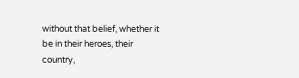without that belief, whether it be in their heroes, their country,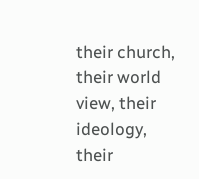their church, their world view, their ideology, their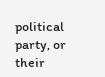political party, or their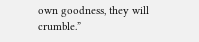own goodness, they will crumble.”